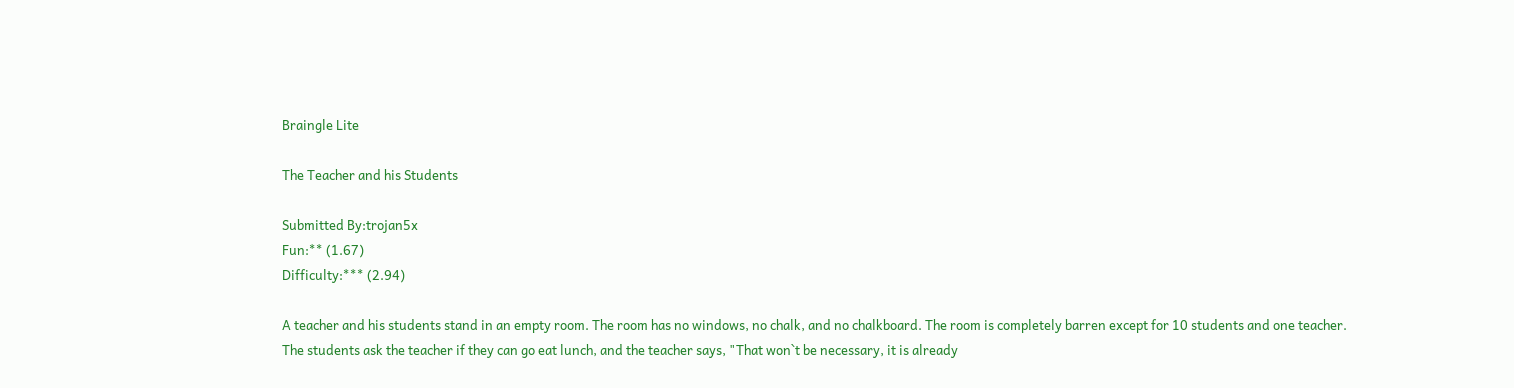Braingle Lite

The Teacher and his Students

Submitted By:trojan5x
Fun:** (1.67)
Difficulty:*** (2.94)

A teacher and his students stand in an empty room. The room has no windows, no chalk, and no chalkboard. The room is completely barren except for 10 students and one teacher. The students ask the teacher if they can go eat lunch, and the teacher says, "That won`t be necessary, it is already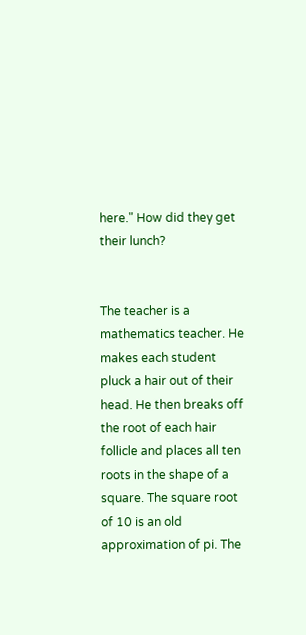here." How did they get their lunch?


The teacher is a mathematics teacher. He makes each student pluck a hair out of their head. He then breaks off the root of each hair follicle and places all ten roots in the shape of a square. The square root of 10 is an old approximation of pi. The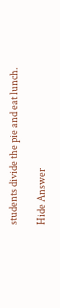students divide the pie and eat lunch.

Hide Answer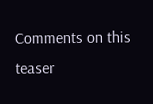Comments on this teaser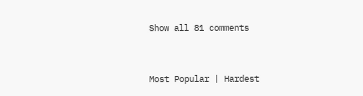Show all 81 comments


Most Popular | Hardest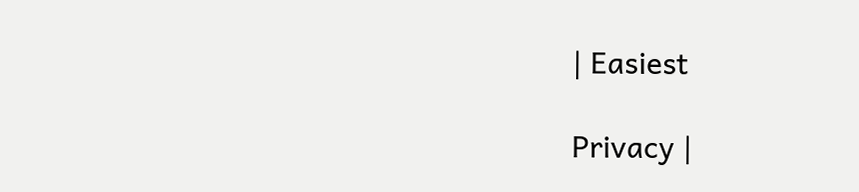| Easiest

Privacy |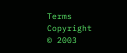Terms
Copyright © 2003